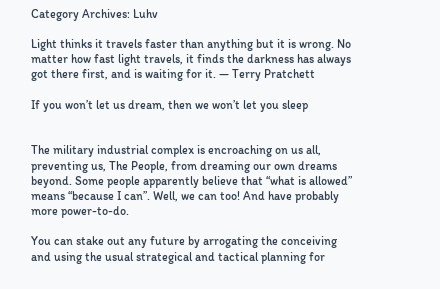Category Archives: Luhv

Light thinks it travels faster than anything but it is wrong. No matter how fast light travels, it finds the darkness has always got there first, and is waiting for it. — Terry Pratchett

If you won’t let us dream, then we won’t let you sleep


The military industrial complex is encroaching on us all, preventing us, The People, from dreaming our own dreams beyond. Some people apparently believe that “what is allowed” means “because I can”. Well, we can too! And have probably more power-to-do.

You can stake out any future by arrogating the conceiving and using the usual strategical and tactical planning for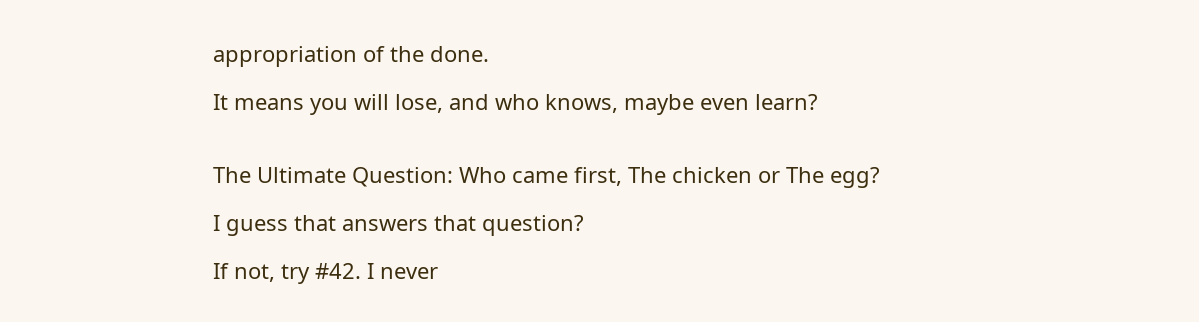appropriation of the done.

It means you will lose, and who knows, maybe even learn?


The Ultimate Question: Who came first, The chicken or The egg?

I guess that answers that question?

If not, try #42. I never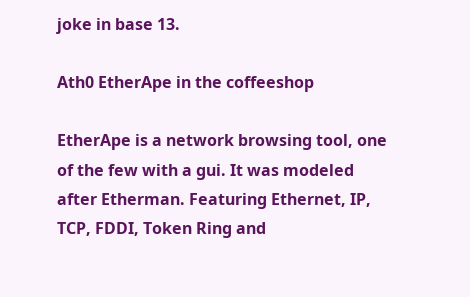joke in base 13.

Ath0 EtherApe in the coffeeshop

EtherApe is a network browsing tool, one of the few with a gui. It was modeled after Etherman. Featuring Ethernet, IP, TCP, FDDI, Token Ring and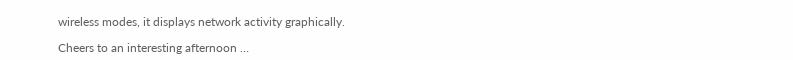wireless modes, it displays network activity graphically.

Cheers to an interesting afternoon …